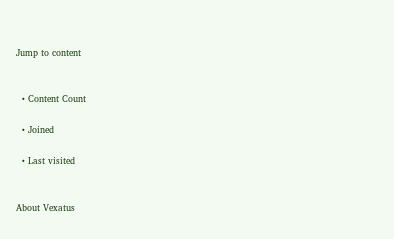Jump to content


  • Content Count

  • Joined

  • Last visited


About Vexatus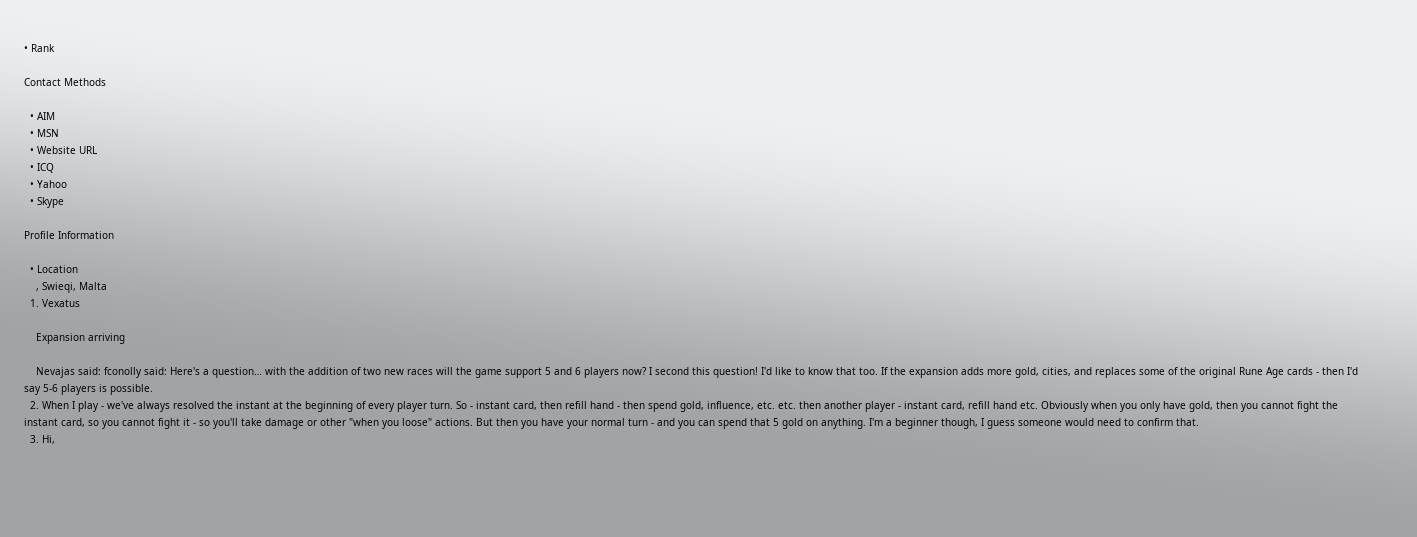• Rank

Contact Methods

  • AIM
  • MSN
  • Website URL
  • ICQ
  • Yahoo
  • Skype

Profile Information

  • Location
    , Swieqi, Malta
  1. Vexatus

    Expansion arriving

    Nevajas said: fconolly said: Here's a question… with the addition of two new races will the game support 5 and 6 players now? I second this question! I'd like to know that too. If the expansion adds more gold, cities, and replaces some of the original Rune Age cards - then I'd say 5-6 players is possible.
  2. When I play - we've always resolved the instant at the beginning of every player turn. So - instant card, then refill hand - then spend gold, influence, etc. etc. then another player - instant card, refill hand etc. Obviously when you only have gold, then you cannot fight the instant card, so you cannot fight it - so you'll take damage or other "when you loose" actions. But then you have your normal turn - and you can spend that 5 gold on anything. I'm a beginner though, I guess someone would need to confirm that.
  3. Hi,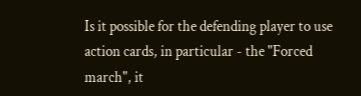Is it possible for the defending player to use action cards, in particular - the "Forced march", it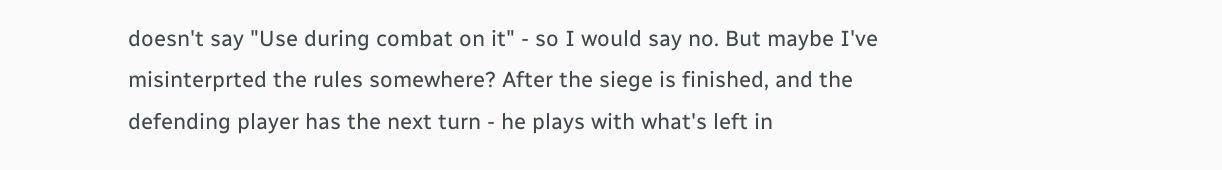doesn't say "Use during combat on it" - so I would say no. But maybe I've misinterprted the rules somewhere? After the siege is finished, and the defending player has the next turn - he plays with what's left in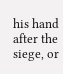his hand after the siege, or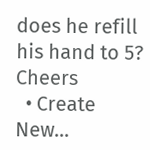does he refill his hand to 5? Cheers
  • Create New...